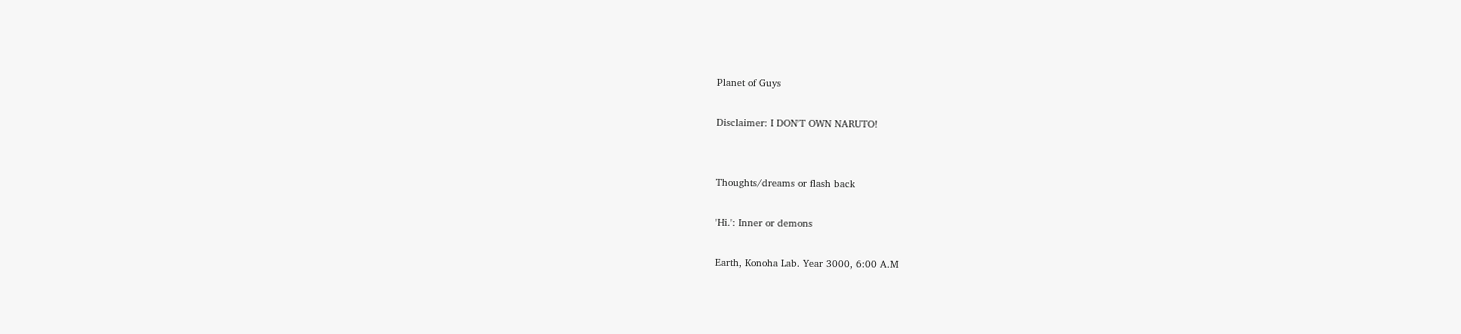Planet of Guys

Disclaimer: I DON'T OWN NARUTO!


Thoughts/dreams or flash back

'Hi.': Inner or demons

Earth, Konoha Lab. Year 3000, 6:00 A.M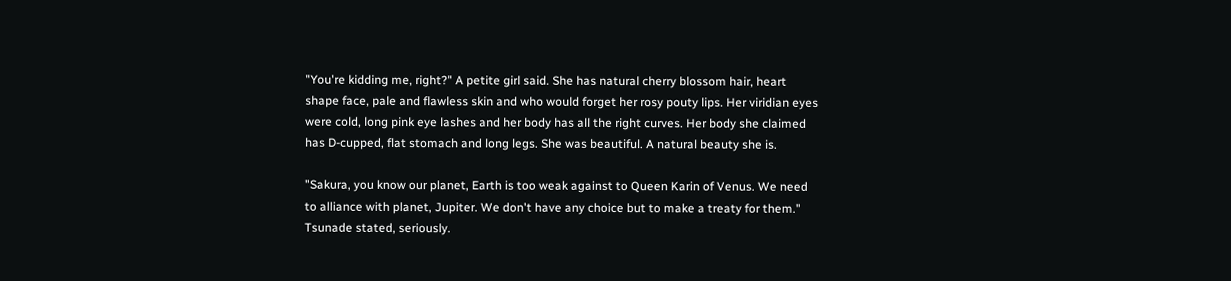"You're kidding me, right?" A petite girl said. She has natural cherry blossom hair, heart shape face, pale and flawless skin and who would forget her rosy pouty lips. Her viridian eyes were cold, long pink eye lashes and her body has all the right curves. Her body she claimed has D-cupped, flat stomach and long legs. She was beautiful. A natural beauty she is.

"Sakura, you know our planet, Earth is too weak against to Queen Karin of Venus. We need to alliance with planet, Jupiter. We don't have any choice but to make a treaty for them." Tsunade stated, seriously.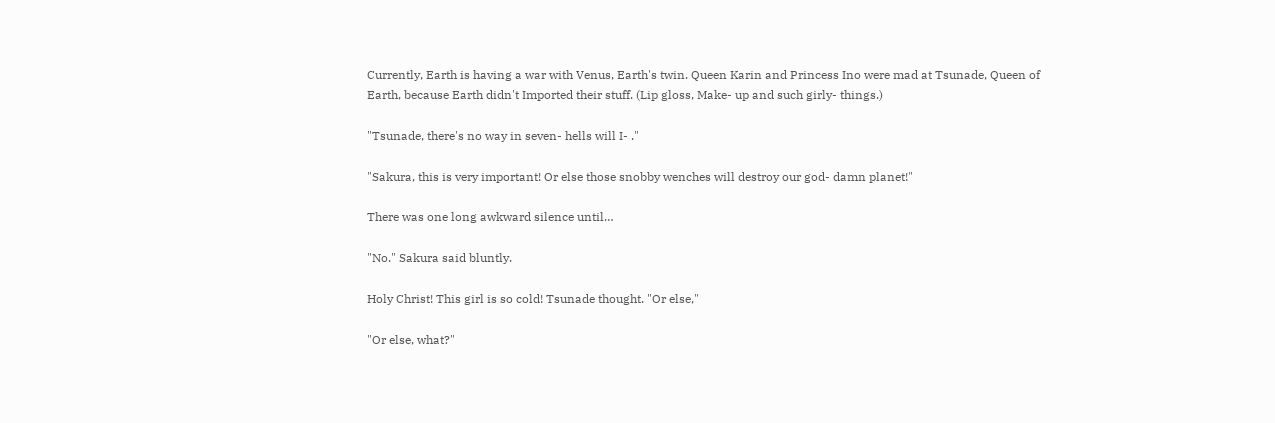Currently, Earth is having a war with Venus, Earth's twin. Queen Karin and Princess Ino were mad at Tsunade, Queen of Earth, because Earth didn't Imported their stuff. (Lip gloss, Make- up and such girly- things.)

"Tsunade, there's no way in seven- hells will I- ."

"Sakura, this is very important! Or else those snobby wenches will destroy our god- damn planet!"

There was one long awkward silence until…

"No." Sakura said bluntly.

Holy Christ! This girl is so cold! Tsunade thought. "Or else,"

"Or else, what?"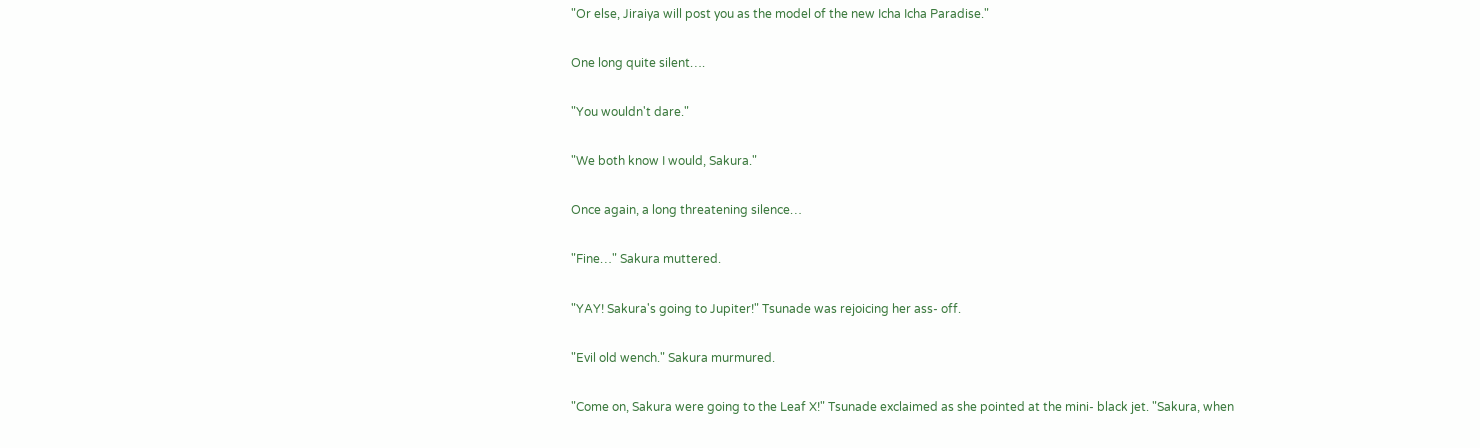"Or else, Jiraiya will post you as the model of the new Icha Icha Paradise."

One long quite silent….

"You wouldn't dare."

"We both know I would, Sakura."

Once again, a long threatening silence…

"Fine…" Sakura muttered.

"YAY! Sakura's going to Jupiter!" Tsunade was rejoicing her ass- off.

"Evil old wench." Sakura murmured.

"Come on, Sakura were going to the Leaf X!" Tsunade exclaimed as she pointed at the mini- black jet. "Sakura, when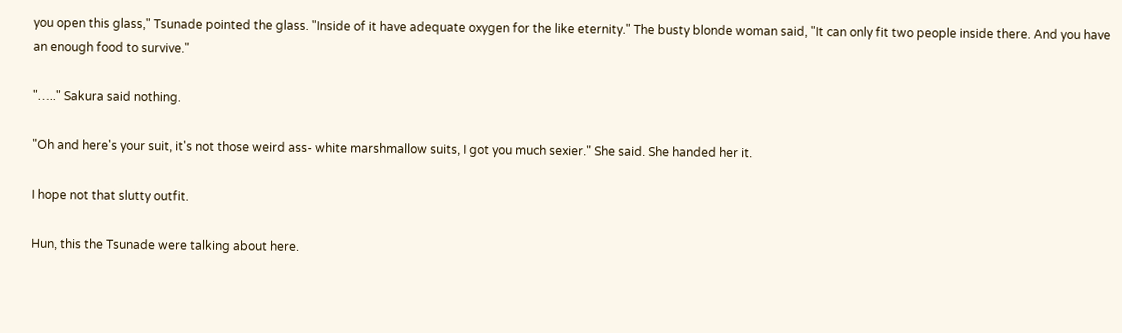you open this glass," Tsunade pointed the glass. "Inside of it have adequate oxygen for the like eternity." The busty blonde woman said, "It can only fit two people inside there. And you have an enough food to survive."

"….." Sakura said nothing.

"Oh and here's your suit, it's not those weird ass- white marshmallow suits, I got you much sexier." She said. She handed her it.

I hope not that slutty outfit.

Hun, this the Tsunade were talking about here.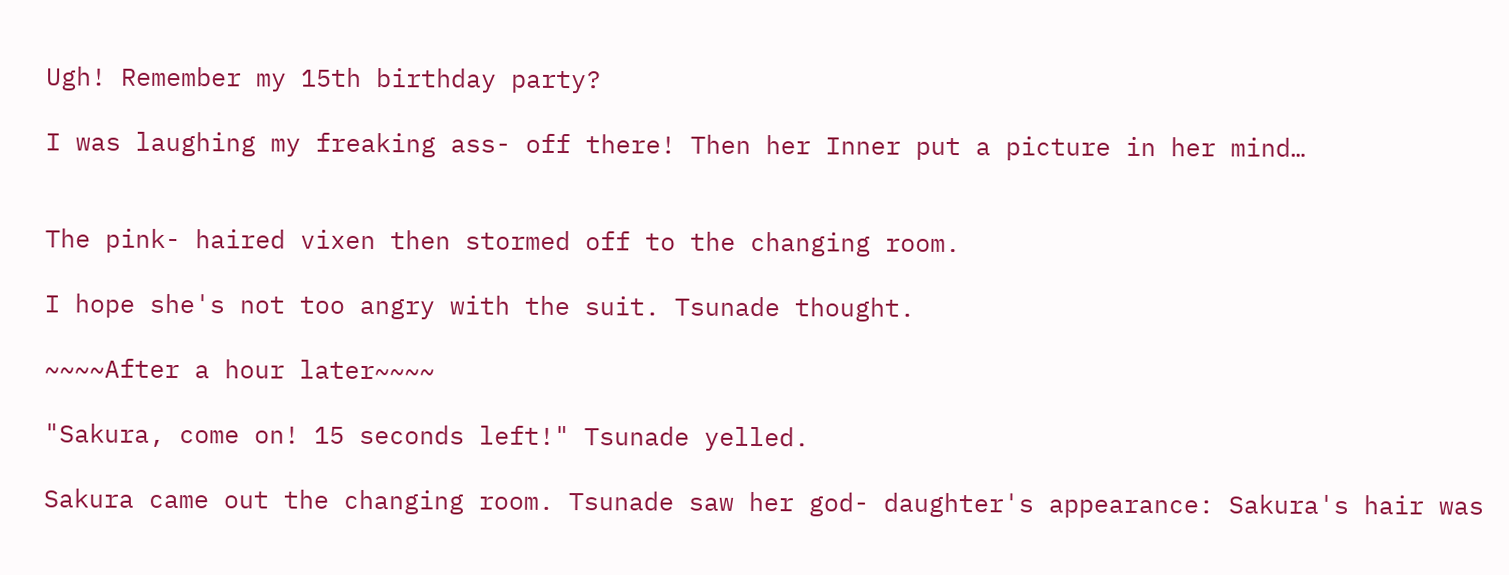Ugh! Remember my 15th birthday party?

I was laughing my freaking ass- off there! Then her Inner put a picture in her mind…


The pink- haired vixen then stormed off to the changing room.

I hope she's not too angry with the suit. Tsunade thought.

~~~~After a hour later~~~~

"Sakura, come on! 15 seconds left!" Tsunade yelled.

Sakura came out the changing room. Tsunade saw her god- daughter's appearance: Sakura's hair was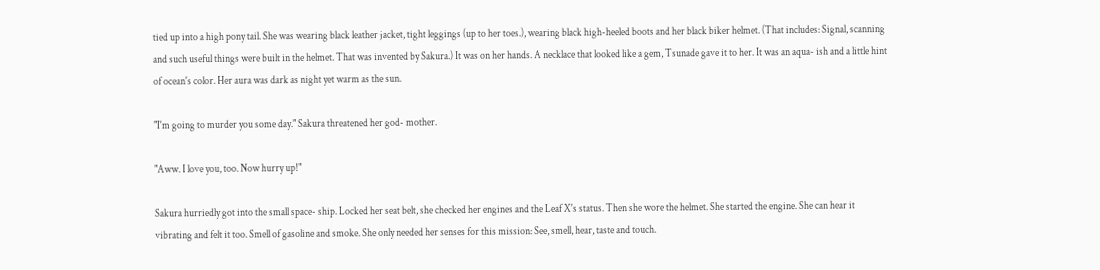tied up into a high pony tail. She was wearing black leather jacket, tight leggings (up to her toes.), wearing black high-heeled boots and her black biker helmet. (That includes: Signal, scanning and such useful things were built in the helmet. That was invented by Sakura.) It was on her hands. A necklace that looked like a gem, Tsunade gave it to her. It was an aqua- ish and a little hint of ocean's color. Her aura was dark as night yet warm as the sun.

"I'm going to murder you some day." Sakura threatened her god- mother.

"Aww. I love you, too. Now hurry up!"

Sakura hurriedly got into the small space- ship. Locked her seat belt, she checked her engines and the Leaf X's status. Then she wore the helmet. She started the engine. She can hear it vibrating and felt it too. Smell of gasoline and smoke. She only needed her senses for this mission: See, smell, hear, taste and touch.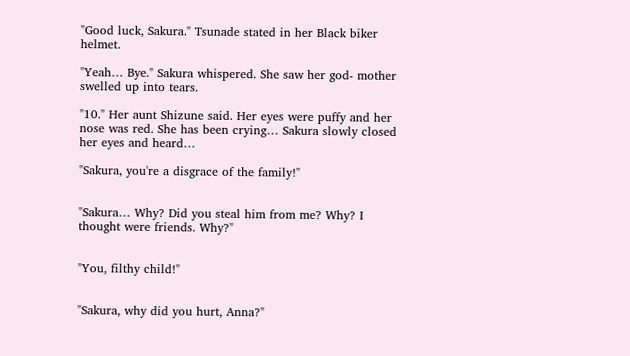"Good luck, Sakura." Tsunade stated in her Black biker helmet.

"Yeah… Bye." Sakura whispered. She saw her god- mother swelled up into tears.

"10." Her aunt Shizune said. Her eyes were puffy and her nose was red. She has been crying… Sakura slowly closed her eyes and heard…

"Sakura, you're a disgrace of the family!"


"Sakura… Why? Did you steal him from me? Why? I thought were friends. Why?"


"You, filthy child!"


"Sakura, why did you hurt, Anna?"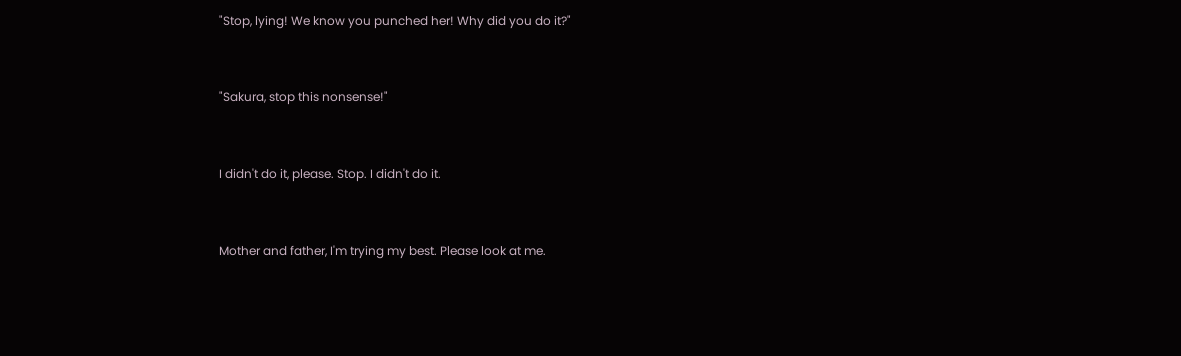"Stop, lying! We know you punched her! Why did you do it?"


"Sakura, stop this nonsense!"


I didn't do it, please. Stop. I didn't do it.


Mother and father, I'm trying my best. Please look at me.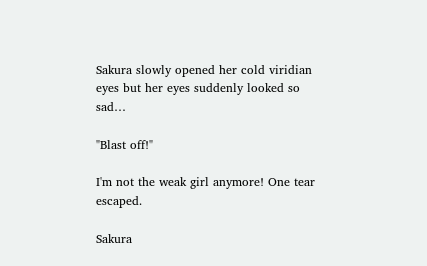Sakura slowly opened her cold viridian eyes but her eyes suddenly looked so sad…

"Blast off!"

I'm not the weak girl anymore! One tear escaped.

Sakura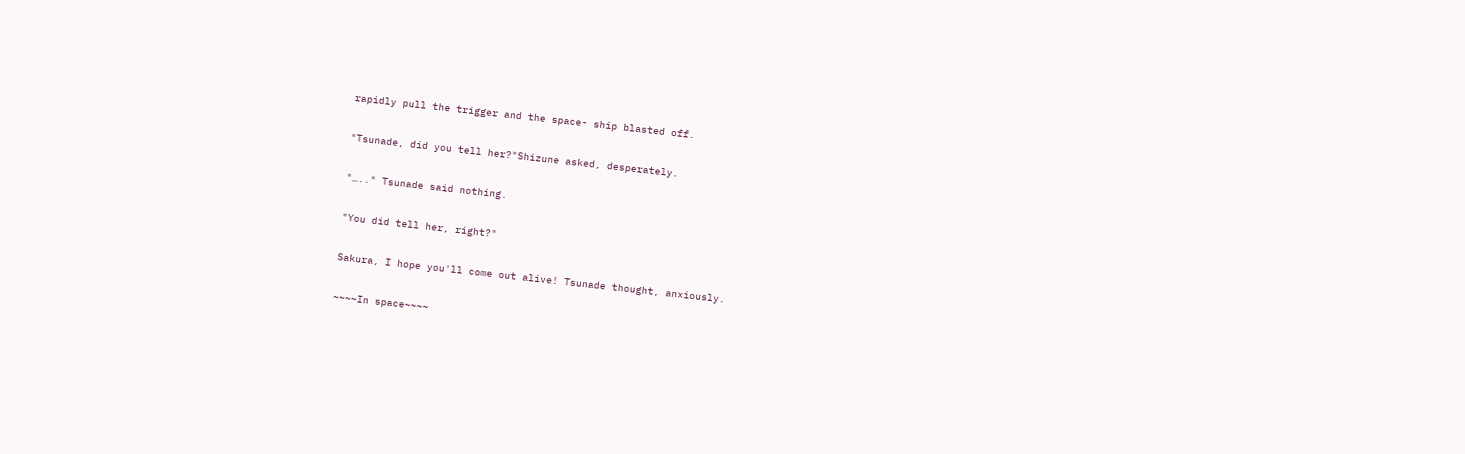rapidly pull the trigger and the space- ship blasted off.

"Tsunade, did you tell her?"Shizune asked, desperately.

"….." Tsunade said nothing.

"You did tell her, right?"

Sakura, I hope you'll come out alive! Tsunade thought, anxiously.

~~~~In space~~~~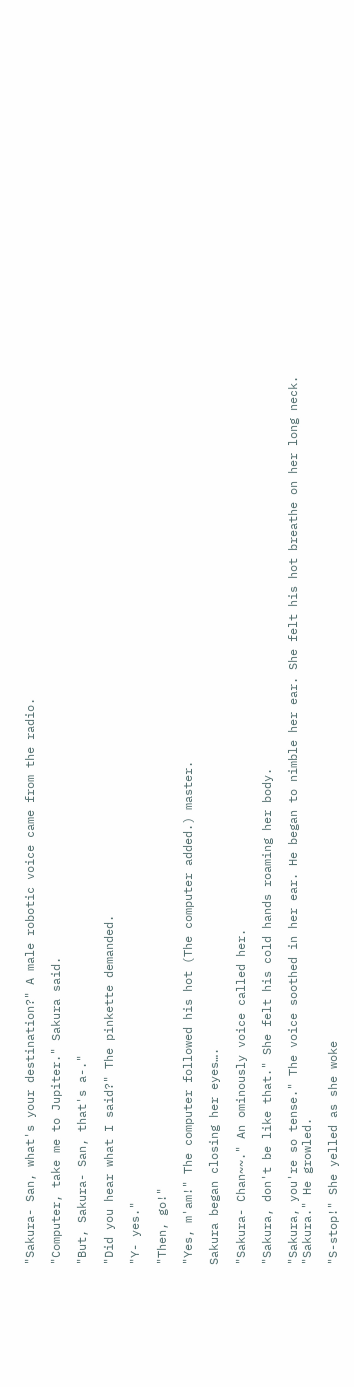"Sakura- San, what's your destination?" A male robotic voice came from the radio.

"Computer, take me to Jupiter." Sakura said.

"But, Sakura- San, that's a-."

"Did you hear what I said?" The pinkette demanded.

"Y- yes."

"Then, go!"

"Yes, m'am!" The computer followed his hot (The computer added.) master.

Sakura began closing her eyes….

"Sakura- Chan~~." An ominously voice called her.

"Sakura, don't be like that." She felt his cold hands roaming her body.

"Sakura, you're so tense." The voice soothed in her ear. He began to nimble her ear. She felt his hot breathe on her long neck. "Sakura." He growled.

"S-stop!" She yelled as she woke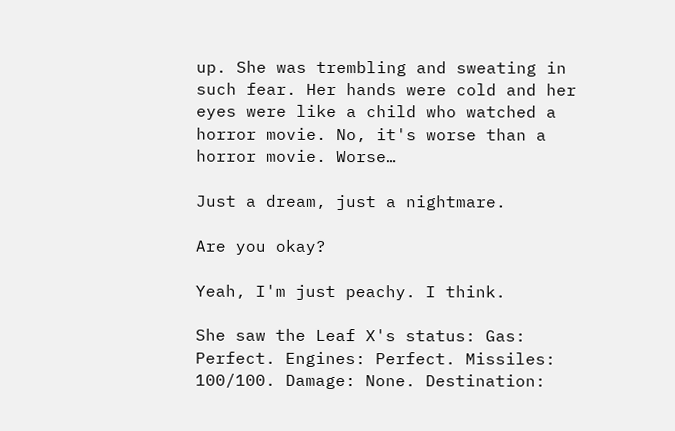up. She was trembling and sweating in such fear. Her hands were cold and her eyes were like a child who watched a horror movie. No, it's worse than a horror movie. Worse…

Just a dream, just a nightmare.

Are you okay?

Yeah, I'm just peachy. I think.

She saw the Leaf X's status: Gas: Perfect. Engines: Perfect. Missiles: 100/100. Damage: None. Destination: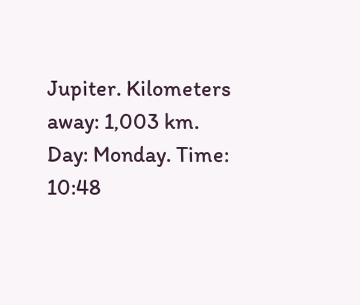Jupiter. Kilometers away: 1,003 km. Day: Monday. Time: 10:48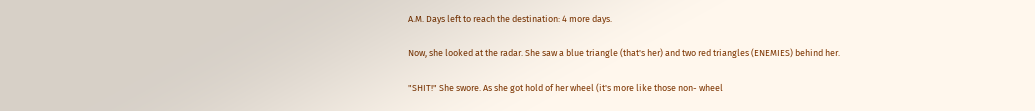A.M. Days left to reach the destination: 4 more days.

Now, she looked at the radar. She saw a blue triangle (that's her) and two red triangles (ENEMIES) behind her.

"SHIT!" She swore. As she got hold of her wheel (it's more like those non- wheel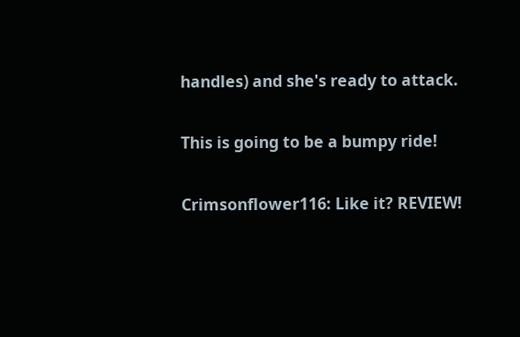handles) and she's ready to attack.

This is going to be a bumpy ride!

Crimsonflower116: Like it? REVIEW!